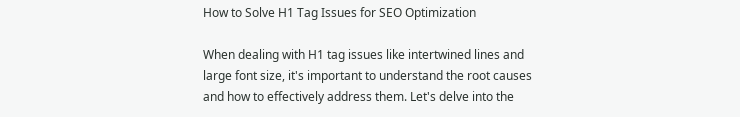How to Solve H1 Tag Issues for SEO Optimization

When dealing with H1 tag issues like intertwined lines and large font size, it's important to understand the root causes and how to effectively address them. Let's delve into the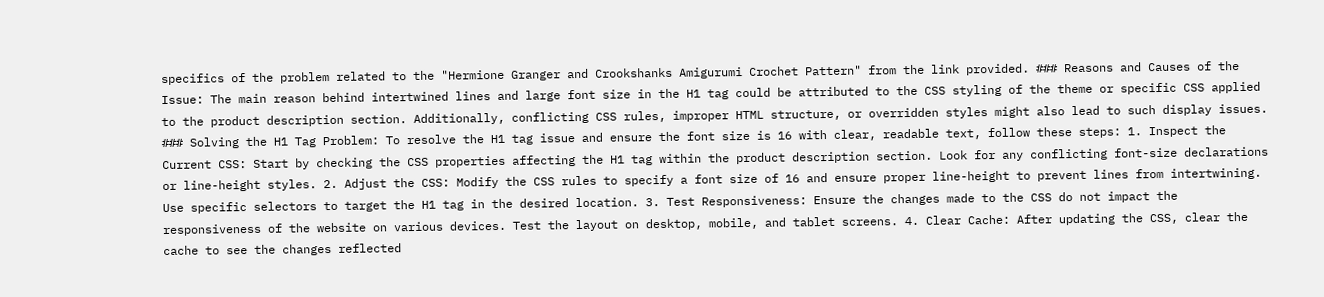specifics of the problem related to the "Hermione Granger and Crookshanks Amigurumi Crochet Pattern" from the link provided. ### Reasons and Causes of the Issue: The main reason behind intertwined lines and large font size in the H1 tag could be attributed to the CSS styling of the theme or specific CSS applied to the product description section. Additionally, conflicting CSS rules, improper HTML structure, or overridden styles might also lead to such display issues. ### Solving the H1 Tag Problem: To resolve the H1 tag issue and ensure the font size is 16 with clear, readable text, follow these steps: 1. Inspect the Current CSS: Start by checking the CSS properties affecting the H1 tag within the product description section. Look for any conflicting font-size declarations or line-height styles. 2. Adjust the CSS: Modify the CSS rules to specify a font size of 16 and ensure proper line-height to prevent lines from intertwining. Use specific selectors to target the H1 tag in the desired location. 3. Test Responsiveness: Ensure the changes made to the CSS do not impact the responsiveness of the website on various devices. Test the layout on desktop, mobile, and tablet screens. 4. Clear Cache: After updating the CSS, clear the cache to see the changes reflected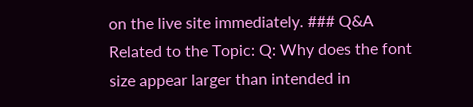on the live site immediately. ### Q&A Related to the Topic: Q: Why does the font size appear larger than intended in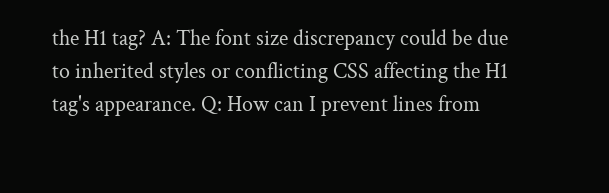the H1 tag? A: The font size discrepancy could be due to inherited styles or conflicting CSS affecting the H1 tag's appearance. Q: How can I prevent lines from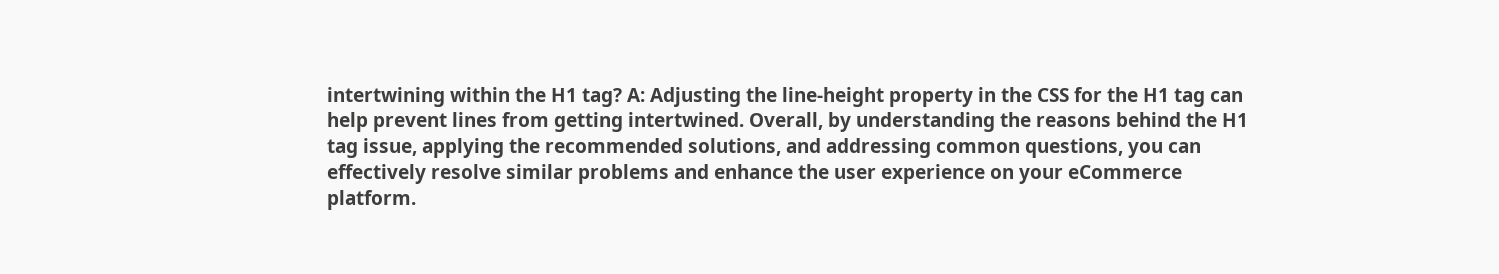intertwining within the H1 tag? A: Adjusting the line-height property in the CSS for the H1 tag can help prevent lines from getting intertwined. Overall, by understanding the reasons behind the H1 tag issue, applying the recommended solutions, and addressing common questions, you can effectively resolve similar problems and enhance the user experience on your eCommerce platform.